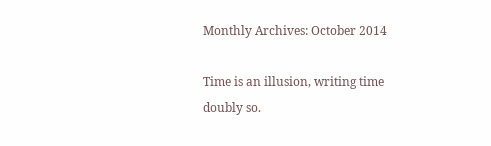Monthly Archives: October 2014

Time is an illusion, writing time doubly so.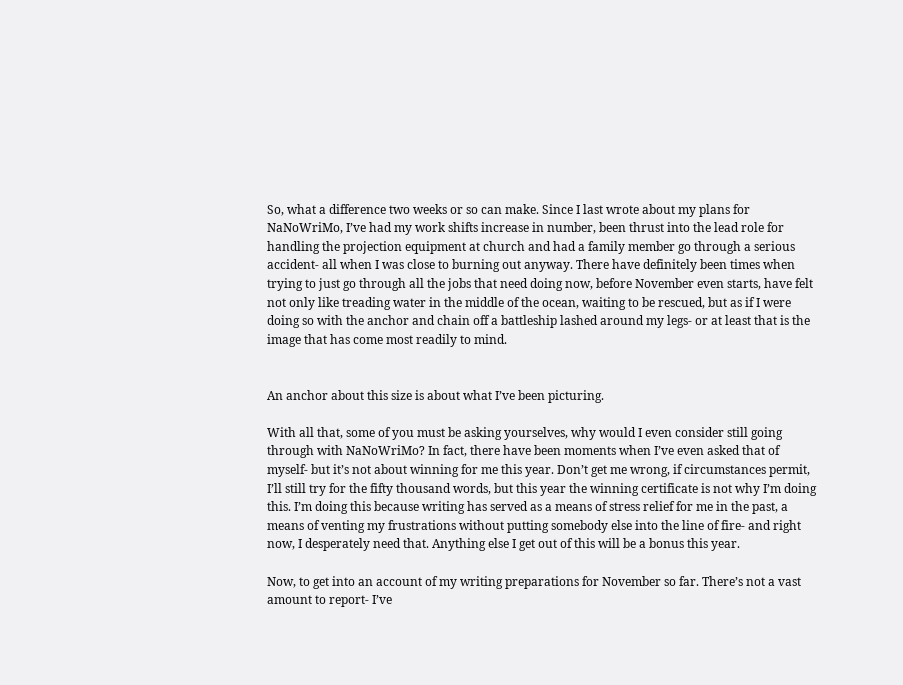So, what a difference two weeks or so can make. Since I last wrote about my plans for NaNoWriMo, I’ve had my work shifts increase in number, been thrust into the lead role for handling the projection equipment at church and had a family member go through a serious accident- all when I was close to burning out anyway. There have definitely been times when trying to just go through all the jobs that need doing now, before November even starts, have felt not only like treading water in the middle of the ocean, waiting to be rescued, but as if I were doing so with the anchor and chain off a battleship lashed around my legs- or at least that is the image that has come most readily to mind.


An anchor about this size is about what I’ve been picturing.

With all that, some of you must be asking yourselves, why would I even consider still going through with NaNoWriMo? In fact, there have been moments when I’ve even asked that of myself- but it’s not about winning for me this year. Don’t get me wrong, if circumstances permit, I’ll still try for the fifty thousand words, but this year the winning certificate is not why I’m doing this. I’m doing this because writing has served as a means of stress relief for me in the past, a means of venting my frustrations without putting somebody else into the line of fire- and right now, I desperately need that. Anything else I get out of this will be a bonus this year.

Now, to get into an account of my writing preparations for November so far. There’s not a vast amount to report- I’ve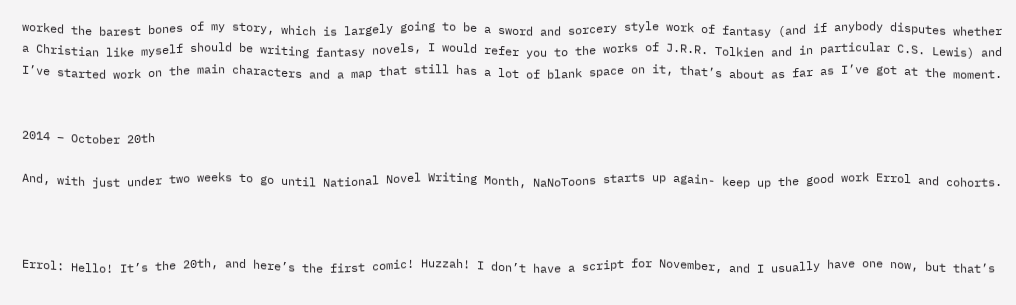worked the barest bones of my story, which is largely going to be a sword and sorcery style work of fantasy (and if anybody disputes whether a Christian like myself should be writing fantasy novels, I would refer you to the works of J.R.R. Tolkien and in particular C.S. Lewis) and I’ve started work on the main characters and a map that still has a lot of blank space on it, that’s about as far as I’ve got at the moment.


2014 – October 20th

And, with just under two weeks to go until National Novel Writing Month, NaNoToons starts up again- keep up the good work Errol and cohorts.



Errol: Hello! It’s the 20th, and here’s the first comic! Huzzah! I don’t have a script for November, and I usually have one now, but that’s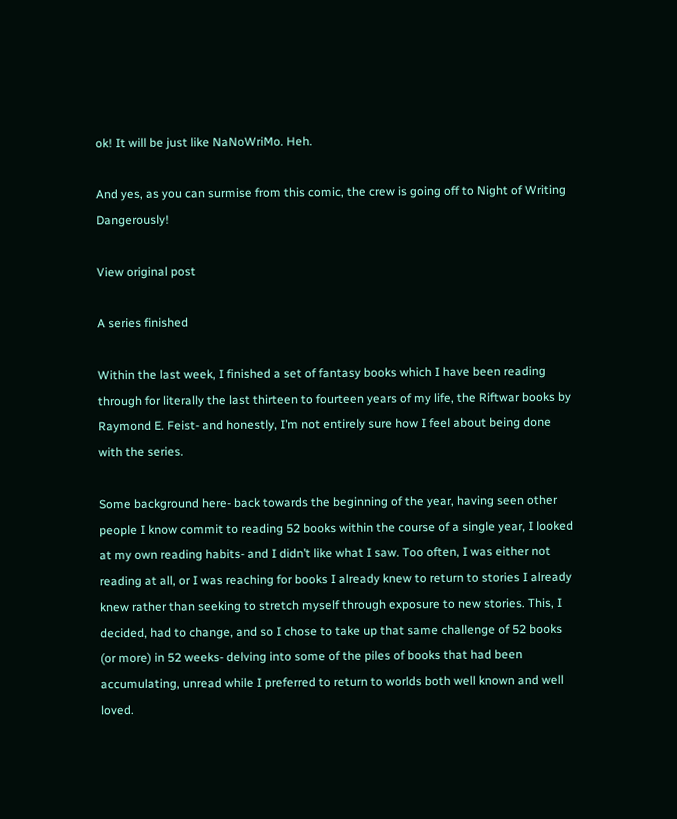ok! It will be just like NaNoWriMo. Heh.

And yes, as you can surmise from this comic, the crew is going off to Night of Writing Dangerously!

View original post

A series finished

Within the last week, I finished a set of fantasy books which I have been reading through for literally the last thirteen to fourteen years of my life, the Riftwar books by Raymond E. Feist- and honestly, I’m not entirely sure how I feel about being done with the series.

Some background here- back towards the beginning of the year, having seen other people I know commit to reading 52 books within the course of a single year, I looked at my own reading habits- and I didn’t like what I saw. Too often, I was either not reading at all, or I was reaching for books I already knew to return to stories I already knew rather than seeking to stretch myself through exposure to new stories. This, I decided, had to change, and so I chose to take up that same challenge of 52 books (or more) in 52 weeks- delving into some of the piles of books that had been accumulating, unread while I preferred to return to worlds both well known and well loved.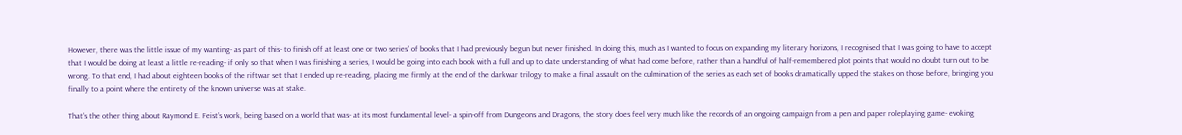However, there was the little issue of my wanting- as part of this- to finish off at least one or two series’ of books that I had previously begun but never finished. In doing this, much as I wanted to focus on expanding my literary horizons, I recognised that I was going to have to accept that I would be doing at least a little re-reading- if only so that when I was finishing a series, I would be going into each book with a full and up to date understanding of what had come before, rather than a handful of half-remembered plot points that would no doubt turn out to be wrong. To that end, I had about eighteen books of the riftwar set that I ended up re-reading, placing me firmly at the end of the darkwar trilogy to make a final assault on the culmination of the series as each set of books dramatically upped the stakes on those before, bringing you finally to a point where the entirety of the known universe was at stake.

That’s the other thing about Raymond E. Feist’s work, being based on a world that was- at its most fundamental level- a spin-off from Dungeons and Dragons, the story does feel very much like the records of an ongoing campaign from a pen and paper roleplaying game- evoking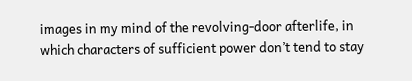images in my mind of the revolving-door afterlife, in which characters of sufficient power don’t tend to stay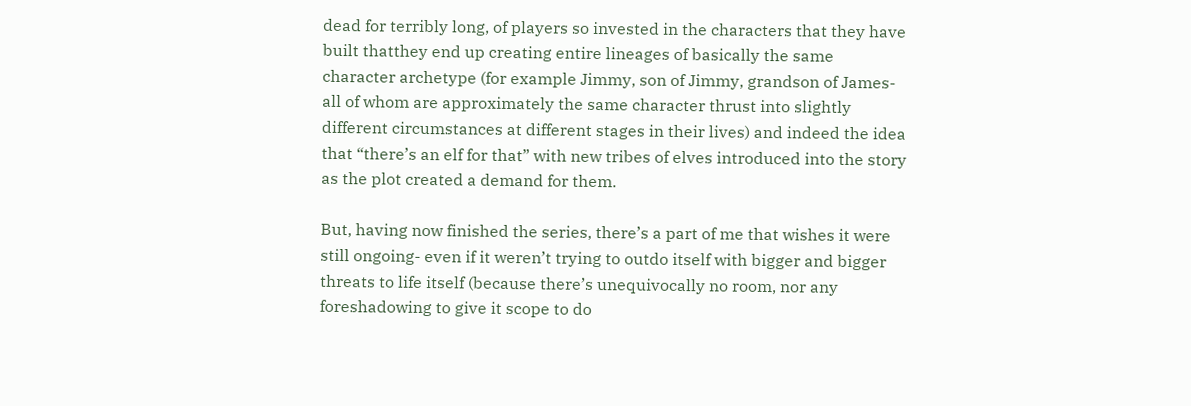dead for terribly long, of players so invested in the characters that they have built thatthey end up creating entire lineages of basically the same character archetype (for example Jimmy, son of Jimmy, grandson of James- all of whom are approximately the same character thrust into slightly different circumstances at different stages in their lives) and indeed the idea that “there’s an elf for that” with new tribes of elves introduced into the story as the plot created a demand for them.

But, having now finished the series, there’s a part of me that wishes it were still ongoing- even if it weren’t trying to outdo itself with bigger and bigger threats to life itself (because there’s unequivocally no room, nor any foreshadowing to give it scope to do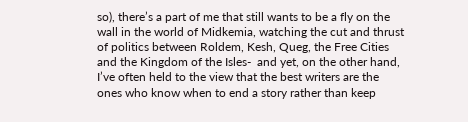so), there’s a part of me that still wants to be a fly on the wall in the world of Midkemia, watching the cut and thrust of politics between Roldem, Kesh, Queg, the Free Cities and the Kingdom of the Isles-  and yet, on the other hand, I’ve often held to the view that the best writers are the ones who know when to end a story rather than keep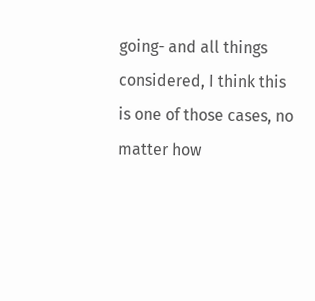going- and all things considered, I think this is one of those cases, no matter how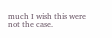much I wish this were not the case.